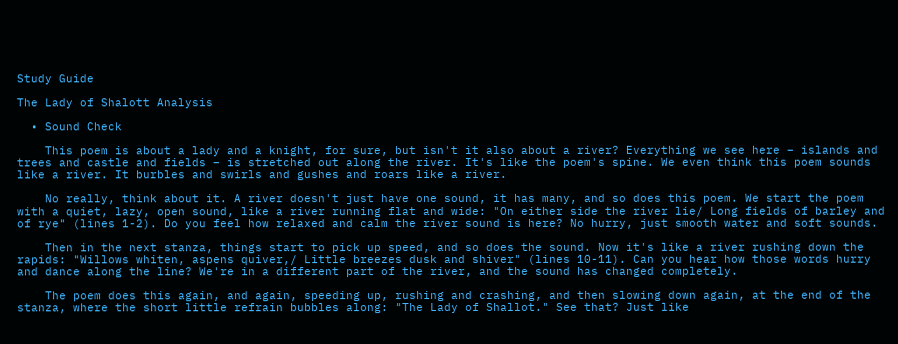Study Guide

The Lady of Shalott Analysis

  • Sound Check

    This poem is about a lady and a knight, for sure, but isn't it also about a river? Everything we see here – islands and trees and castle and fields – is stretched out along the river. It's like the poem's spine. We even think this poem sounds like a river. It burbles and swirls and gushes and roars like a river.

    No really, think about it. A river doesn't just have one sound, it has many, and so does this poem. We start the poem with a quiet, lazy, open sound, like a river running flat and wide: "On either side the river lie/ Long fields of barley and of rye" (lines 1-2). Do you feel how relaxed and calm the river sound is here? No hurry, just smooth water and soft sounds.

    Then in the next stanza, things start to pick up speed, and so does the sound. Now it's like a river rushing down the rapids: "Willows whiten, aspens quiver,/ Little breezes dusk and shiver" (lines 10-11). Can you hear how those words hurry and dance along the line? We're in a different part of the river, and the sound has changed completely.

    The poem does this again, and again, speeding up, rushing and crashing, and then slowing down again, at the end of the stanza, where the short little refrain bubbles along: "The Lady of Shallot." See that? Just like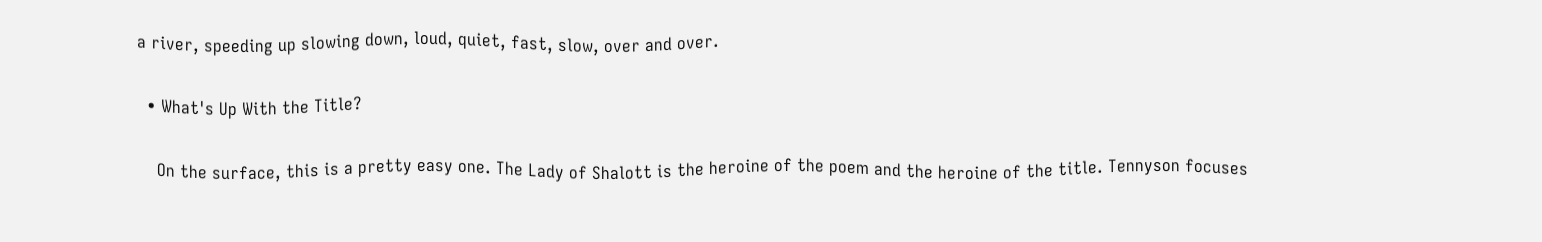a river, speeding up slowing down, loud, quiet, fast, slow, over and over.

  • What's Up With the Title?

    On the surface, this is a pretty easy one. The Lady of Shalott is the heroine of the poem and the heroine of the title. Tennyson focuses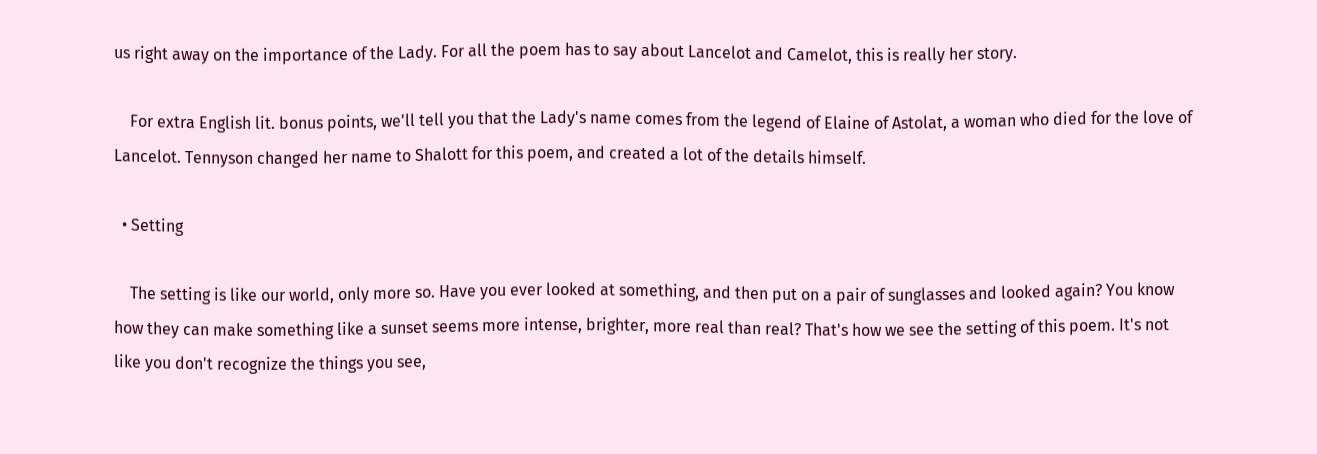us right away on the importance of the Lady. For all the poem has to say about Lancelot and Camelot, this is really her story.

    For extra English lit. bonus points, we'll tell you that the Lady's name comes from the legend of Elaine of Astolat, a woman who died for the love of Lancelot. Tennyson changed her name to Shalott for this poem, and created a lot of the details himself.

  • Setting

    The setting is like our world, only more so. Have you ever looked at something, and then put on a pair of sunglasses and looked again? You know how they can make something like a sunset seems more intense, brighter, more real than real? That's how we see the setting of this poem. It's not like you don't recognize the things you see,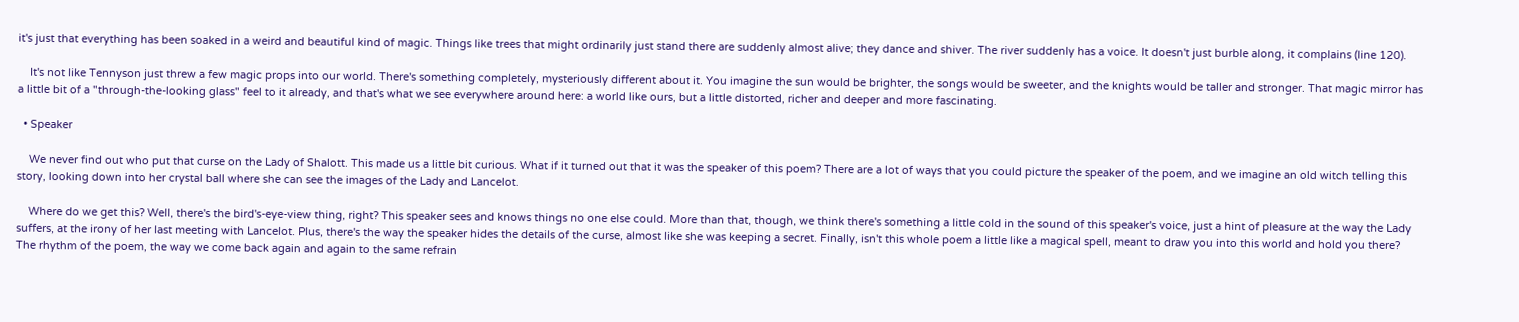it's just that everything has been soaked in a weird and beautiful kind of magic. Things like trees that might ordinarily just stand there are suddenly almost alive; they dance and shiver. The river suddenly has a voice. It doesn't just burble along, it complains (line 120).

    It's not like Tennyson just threw a few magic props into our world. There's something completely, mysteriously different about it. You imagine the sun would be brighter, the songs would be sweeter, and the knights would be taller and stronger. That magic mirror has a little bit of a "through-the-looking glass" feel to it already, and that's what we see everywhere around here: a world like ours, but a little distorted, richer and deeper and more fascinating.

  • Speaker

    We never find out who put that curse on the Lady of Shalott. This made us a little bit curious. What if it turned out that it was the speaker of this poem? There are a lot of ways that you could picture the speaker of the poem, and we imagine an old witch telling this story, looking down into her crystal ball where she can see the images of the Lady and Lancelot.

    Where do we get this? Well, there's the bird's-eye-view thing, right? This speaker sees and knows things no one else could. More than that, though, we think there's something a little cold in the sound of this speaker's voice, just a hint of pleasure at the way the Lady suffers, at the irony of her last meeting with Lancelot. Plus, there's the way the speaker hides the details of the curse, almost like she was keeping a secret. Finally, isn't this whole poem a little like a magical spell, meant to draw you into this world and hold you there? The rhythm of the poem, the way we come back again and again to the same refrain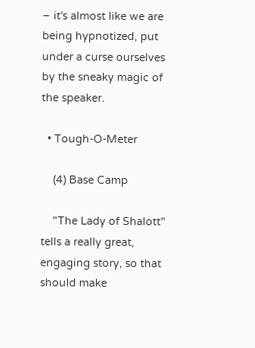– it's almost like we are being hypnotized, put under a curse ourselves by the sneaky magic of the speaker.

  • Tough-O-Meter

    (4) Base Camp

    "The Lady of Shalott" tells a really great, engaging story, so that should make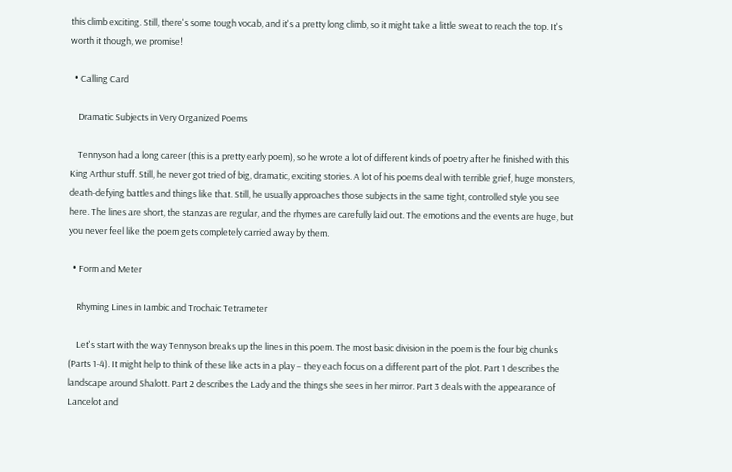this climb exciting. Still, there's some tough vocab, and it's a pretty long climb, so it might take a little sweat to reach the top. It's worth it though, we promise!

  • Calling Card

    Dramatic Subjects in Very Organized Poems

    Tennyson had a long career (this is a pretty early poem), so he wrote a lot of different kinds of poetry after he finished with this King Arthur stuff. Still, he never got tried of big, dramatic, exciting stories. A lot of his poems deal with terrible grief, huge monsters, death-defying battles and things like that. Still, he usually approaches those subjects in the same tight, controlled style you see here. The lines are short, the stanzas are regular, and the rhymes are carefully laid out. The emotions and the events are huge, but you never feel like the poem gets completely carried away by them.

  • Form and Meter

    Rhyming Lines in Iambic and Trochaic Tetrameter

    Let's start with the way Tennyson breaks up the lines in this poem. The most basic division in the poem is the four big chunks (Parts 1-4). It might help to think of these like acts in a play – they each focus on a different part of the plot. Part 1 describes the landscape around Shalott. Part 2 describes the Lady and the things she sees in her mirror. Part 3 deals with the appearance of Lancelot and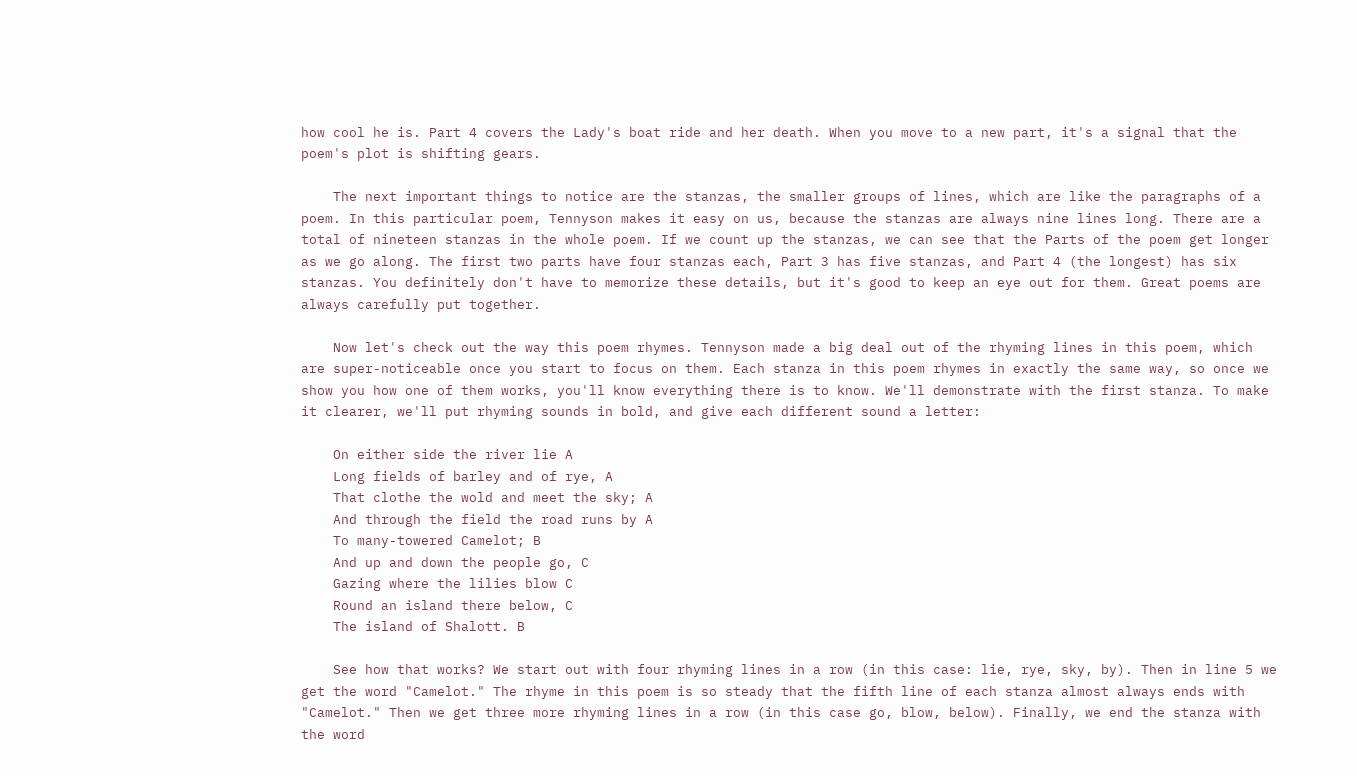how cool he is. Part 4 covers the Lady's boat ride and her death. When you move to a new part, it's a signal that the poem's plot is shifting gears.

    The next important things to notice are the stanzas, the smaller groups of lines, which are like the paragraphs of a poem. In this particular poem, Tennyson makes it easy on us, because the stanzas are always nine lines long. There are a total of nineteen stanzas in the whole poem. If we count up the stanzas, we can see that the Parts of the poem get longer as we go along. The first two parts have four stanzas each, Part 3 has five stanzas, and Part 4 (the longest) has six stanzas. You definitely don't have to memorize these details, but it's good to keep an eye out for them. Great poems are always carefully put together.

    Now let's check out the way this poem rhymes. Tennyson made a big deal out of the rhyming lines in this poem, which are super-noticeable once you start to focus on them. Each stanza in this poem rhymes in exactly the same way, so once we show you how one of them works, you'll know everything there is to know. We'll demonstrate with the first stanza. To make it clearer, we'll put rhyming sounds in bold, and give each different sound a letter:

    On either side the river lie A
    Long fields of barley and of rye, A
    That clothe the wold and meet the sky; A
    And through the field the road runs by A
    To many-towered Camelot; B
    And up and down the people go, C
    Gazing where the lilies blow C
    Round an island there below, C
    The island of Shalott. B

    See how that works? We start out with four rhyming lines in a row (in this case: lie, rye, sky, by). Then in line 5 we get the word "Camelot." The rhyme in this poem is so steady that the fifth line of each stanza almost always ends with "Camelot." Then we get three more rhyming lines in a row (in this case go, blow, below). Finally, we end the stanza with the word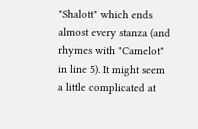"Shalott" which ends almost every stanza (and rhymes with "Camelot" in line 5). It might seem a little complicated at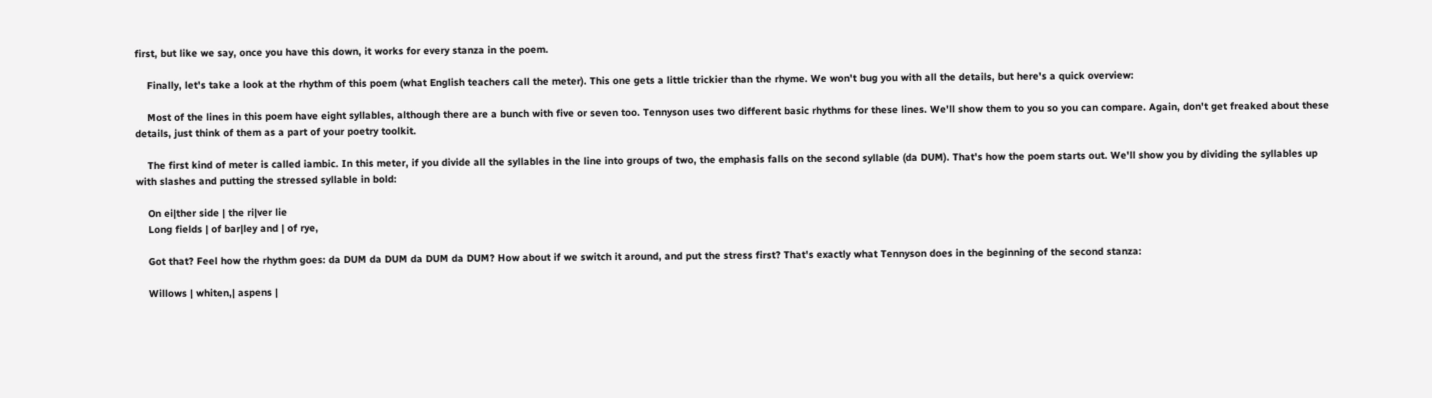first, but like we say, once you have this down, it works for every stanza in the poem.

    Finally, let's take a look at the rhythm of this poem (what English teachers call the meter). This one gets a little trickier than the rhyme. We won't bug you with all the details, but here's a quick overview:

    Most of the lines in this poem have eight syllables, although there are a bunch with five or seven too. Tennyson uses two different basic rhythms for these lines. We'll show them to you so you can compare. Again, don't get freaked about these details, just think of them as a part of your poetry toolkit.

    The first kind of meter is called iambic. In this meter, if you divide all the syllables in the line into groups of two, the emphasis falls on the second syllable (da DUM). That's how the poem starts out. We'll show you by dividing the syllables up with slashes and putting the stressed syllable in bold:

    On ei|ther side | the ri|ver lie
    Long fields | of bar|ley and | of rye,

    Got that? Feel how the rhythm goes: da DUM da DUM da DUM da DUM? How about if we switch it around, and put the stress first? That's exactly what Tennyson does in the beginning of the second stanza:

    Willows | whiten,| aspens |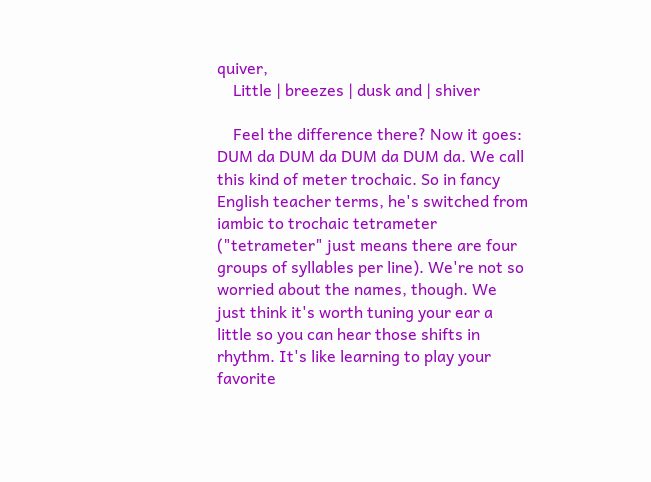quiver,
    Little | breezes | dusk and | shiver

    Feel the difference there? Now it goes: DUM da DUM da DUM da DUM da. We call this kind of meter trochaic. So in fancy English teacher terms, he's switched from iambic to trochaic tetrameter ("tetrameter" just means there are four groups of syllables per line). We're not so worried about the names, though. We just think it's worth tuning your ear a little so you can hear those shifts in rhythm. It's like learning to play your favorite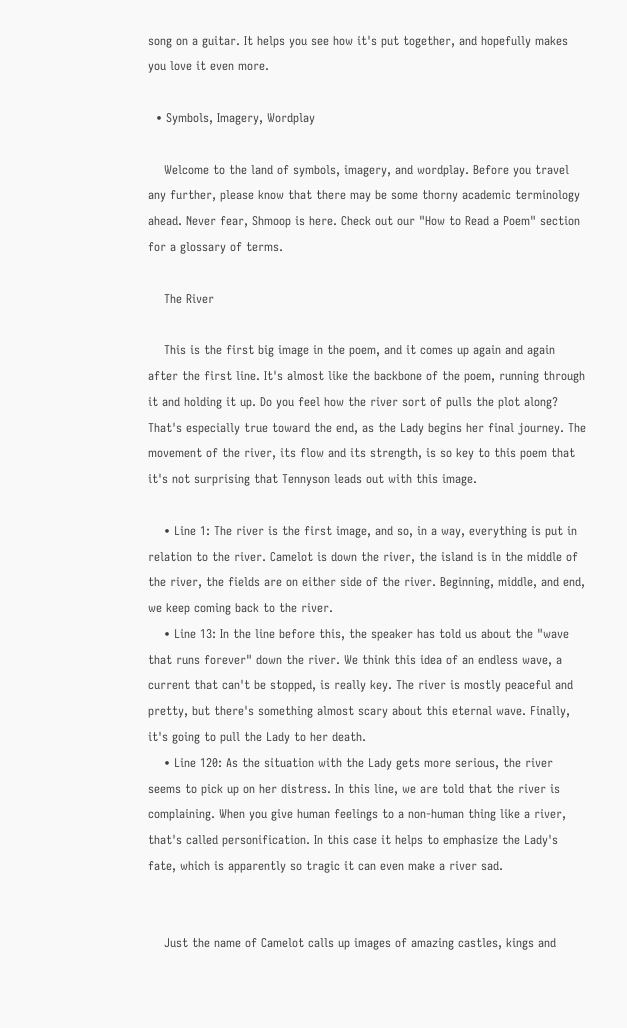song on a guitar. It helps you see how it's put together, and hopefully makes you love it even more.

  • Symbols, Imagery, Wordplay

    Welcome to the land of symbols, imagery, and wordplay. Before you travel any further, please know that there may be some thorny academic terminology ahead. Never fear, Shmoop is here. Check out our "How to Read a Poem" section for a glossary of terms.

    The River

    This is the first big image in the poem, and it comes up again and again after the first line. It's almost like the backbone of the poem, running through it and holding it up. Do you feel how the river sort of pulls the plot along? That's especially true toward the end, as the Lady begins her final journey. The movement of the river, its flow and its strength, is so key to this poem that it's not surprising that Tennyson leads out with this image.

    • Line 1: The river is the first image, and so, in a way, everything is put in relation to the river. Camelot is down the river, the island is in the middle of the river, the fields are on either side of the river. Beginning, middle, and end, we keep coming back to the river.
    • Line 13: In the line before this, the speaker has told us about the "wave that runs forever" down the river. We think this idea of an endless wave, a current that can't be stopped, is really key. The river is mostly peaceful and pretty, but there's something almost scary about this eternal wave. Finally, it's going to pull the Lady to her death.
    • Line 120: As the situation with the Lady gets more serious, the river seems to pick up on her distress. In this line, we are told that the river is complaining. When you give human feelings to a non-human thing like a river, that's called personification. In this case it helps to emphasize the Lady's fate, which is apparently so tragic it can even make a river sad.


    Just the name of Camelot calls up images of amazing castles, kings and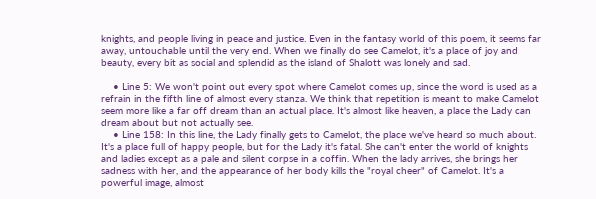knights, and people living in peace and justice. Even in the fantasy world of this poem, it seems far away, untouchable until the very end. When we finally do see Camelot, it's a place of joy and beauty, every bit as social and splendid as the island of Shalott was lonely and sad.

    • Line 5: We won't point out every spot where Camelot comes up, since the word is used as a refrain in the fifth line of almost every stanza. We think that repetition is meant to make Camelot seem more like a far off dream than an actual place. It's almost like heaven, a place the Lady can dream about but not actually see.
    • Line 158: In this line, the Lady finally gets to Camelot, the place we've heard so much about. It's a place full of happy people, but for the Lady it's fatal. She can't enter the world of knights and ladies except as a pale and silent corpse in a coffin. When the lady arrives, she brings her sadness with her, and the appearance of her body kills the "royal cheer" of Camelot. It's a powerful image, almost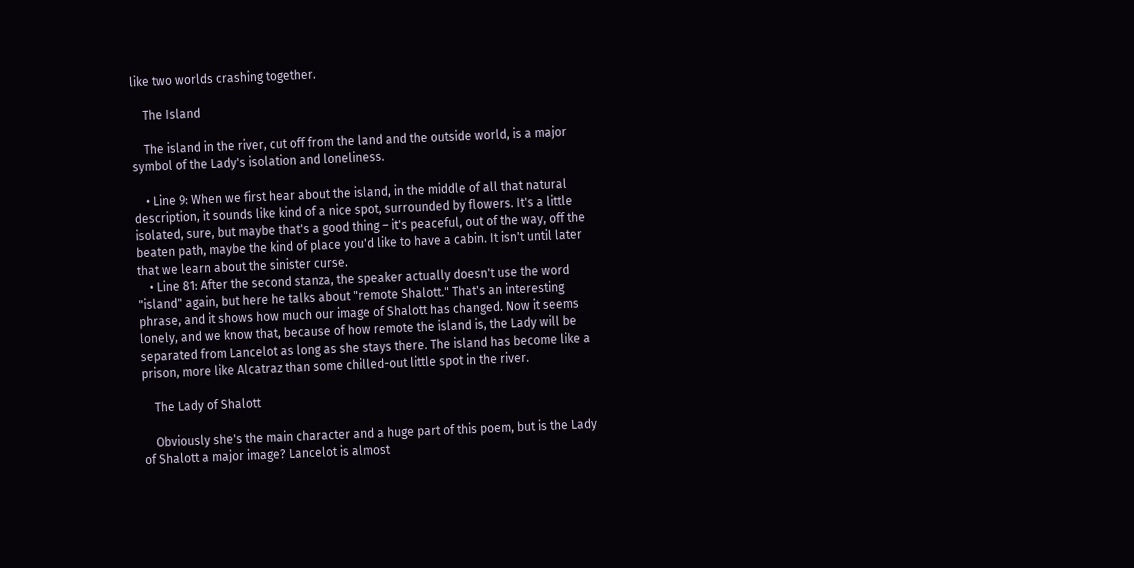like two worlds crashing together.

    The Island

    The island in the river, cut off from the land and the outside world, is a major symbol of the Lady's isolation and loneliness.

    • Line 9: When we first hear about the island, in the middle of all that natural description, it sounds like kind of a nice spot, surrounded by flowers. It's a little isolated, sure, but maybe that's a good thing – it's peaceful, out of the way, off the beaten path, maybe the kind of place you'd like to have a cabin. It isn't until later that we learn about the sinister curse.
    • Line 81: After the second stanza, the speaker actually doesn't use the word "island" again, but here he talks about "remote Shalott." That's an interesting phrase, and it shows how much our image of Shalott has changed. Now it seems lonely, and we know that, because of how remote the island is, the Lady will be separated from Lancelot as long as she stays there. The island has become like a prison, more like Alcatraz than some chilled-out little spot in the river.

    The Lady of Shalott

    Obviously she's the main character and a huge part of this poem, but is the Lady of Shalott a major image? Lancelot is almost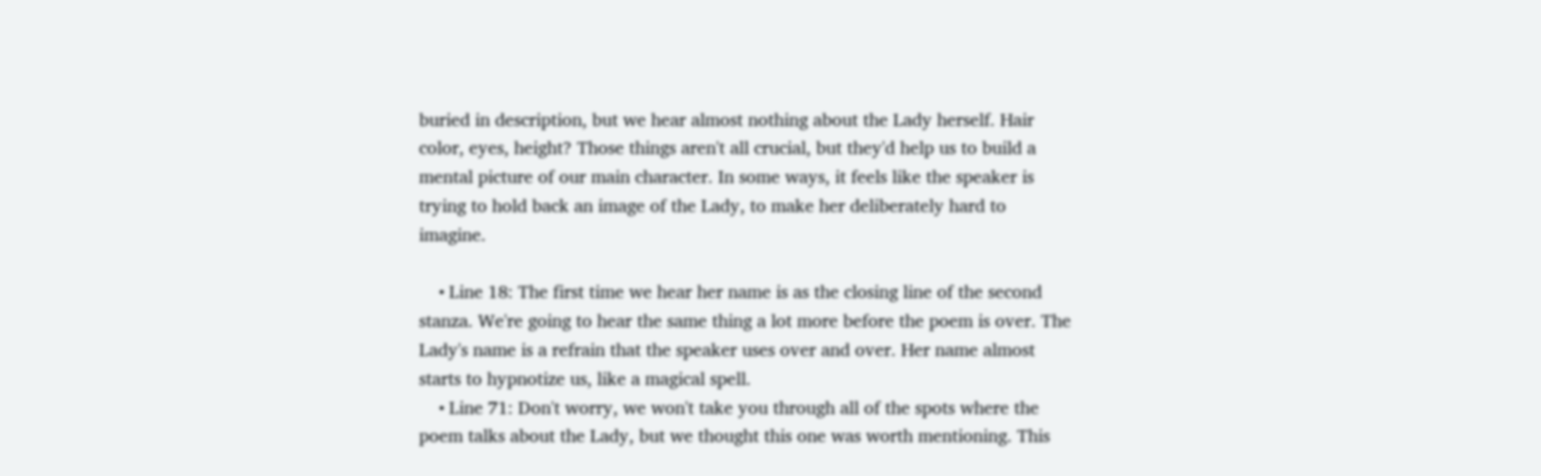buried in description, but we hear almost nothing about the Lady herself. Hair color, eyes, height? Those things aren't all crucial, but they'd help us to build a mental picture of our main character. In some ways, it feels like the speaker is trying to hold back an image of the Lady, to make her deliberately hard to imagine.

    • Line 18: The first time we hear her name is as the closing line of the second stanza. We're going to hear the same thing a lot more before the poem is over. The Lady's name is a refrain that the speaker uses over and over. Her name almost starts to hypnotize us, like a magical spell.
    • Line 71: Don't worry, we won't take you through all of the spots where the poem talks about the Lady, but we thought this one was worth mentioning. This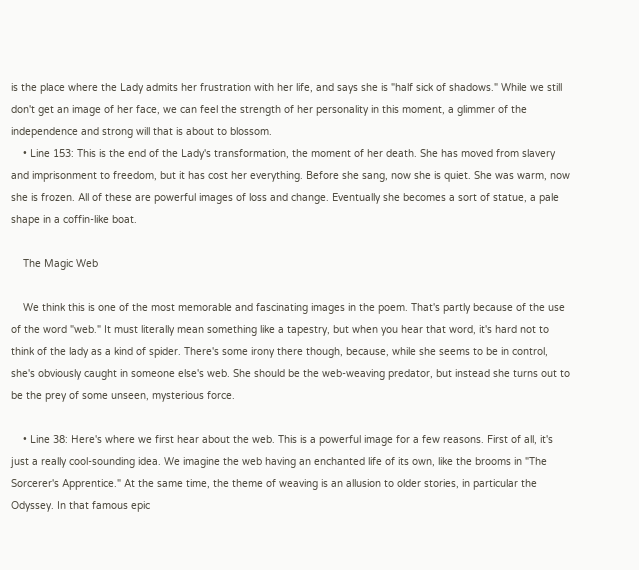is the place where the Lady admits her frustration with her life, and says she is "half sick of shadows." While we still don't get an image of her face, we can feel the strength of her personality in this moment, a glimmer of the independence and strong will that is about to blossom.
    • Line 153: This is the end of the Lady's transformation, the moment of her death. She has moved from slavery and imprisonment to freedom, but it has cost her everything. Before she sang, now she is quiet. She was warm, now she is frozen. All of these are powerful images of loss and change. Eventually she becomes a sort of statue, a pale shape in a coffin-like boat.

    The Magic Web

    We think this is one of the most memorable and fascinating images in the poem. That's partly because of the use of the word "web." It must literally mean something like a tapestry, but when you hear that word, it's hard not to think of the lady as a kind of spider. There's some irony there though, because, while she seems to be in control, she's obviously caught in someone else's web. She should be the web-weaving predator, but instead she turns out to be the prey of some unseen, mysterious force.

    • Line 38: Here's where we first hear about the web. This is a powerful image for a few reasons. First of all, it's just a really cool-sounding idea. We imagine the web having an enchanted life of its own, like the brooms in "The Sorcerer's Apprentice." At the same time, the theme of weaving is an allusion to older stories, in particular the Odyssey. In that famous epic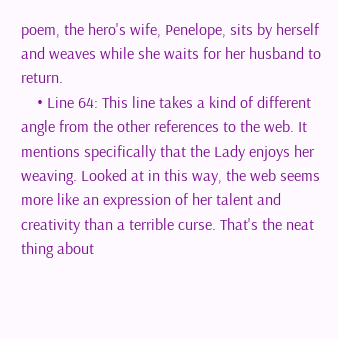poem, the hero's wife, Penelope, sits by herself and weaves while she waits for her husband to return.
    • Line 64: This line takes a kind of different angle from the other references to the web. It mentions specifically that the Lady enjoys her weaving. Looked at in this way, the web seems more like an expression of her talent and creativity than a terrible curse. That's the neat thing about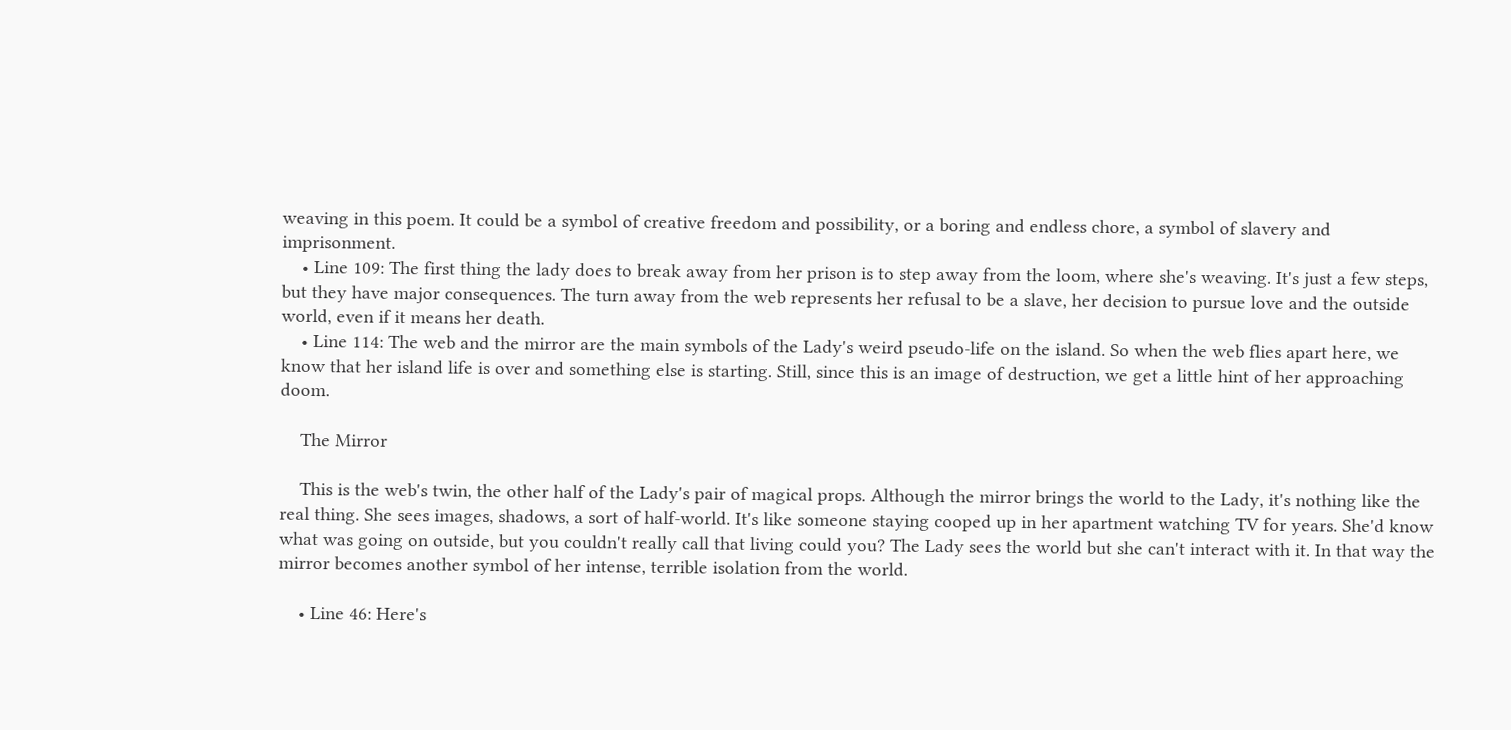weaving in this poem. It could be a symbol of creative freedom and possibility, or a boring and endless chore, a symbol of slavery and imprisonment.
    • Line 109: The first thing the lady does to break away from her prison is to step away from the loom, where she's weaving. It's just a few steps, but they have major consequences. The turn away from the web represents her refusal to be a slave, her decision to pursue love and the outside world, even if it means her death.
    • Line 114: The web and the mirror are the main symbols of the Lady's weird pseudo-life on the island. So when the web flies apart here, we know that her island life is over and something else is starting. Still, since this is an image of destruction, we get a little hint of her approaching doom.

    The Mirror

    This is the web's twin, the other half of the Lady's pair of magical props. Although the mirror brings the world to the Lady, it's nothing like the real thing. She sees images, shadows, a sort of half-world. It's like someone staying cooped up in her apartment watching TV for years. She'd know what was going on outside, but you couldn't really call that living could you? The Lady sees the world but she can't interact with it. In that way the mirror becomes another symbol of her intense, terrible isolation from the world.

    • Line 46: Here's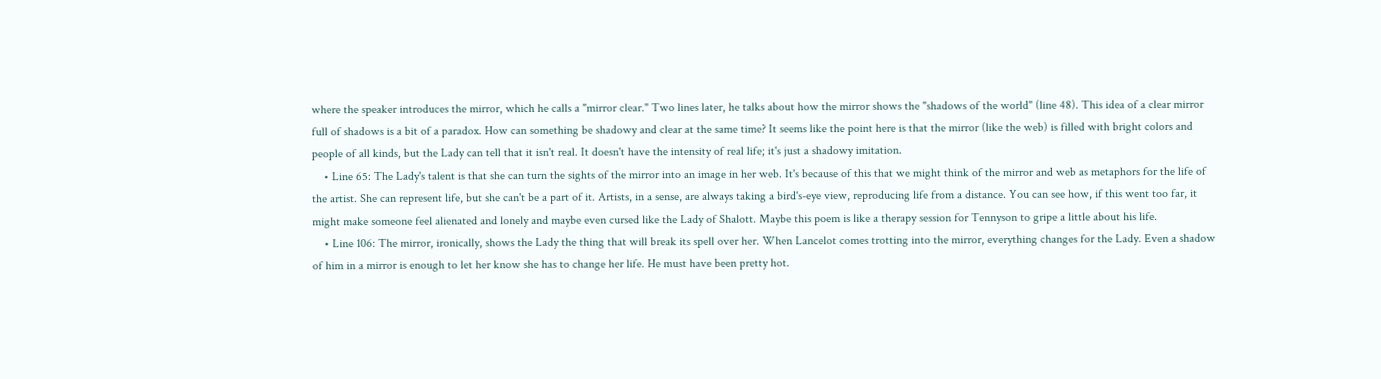where the speaker introduces the mirror, which he calls a "mirror clear." Two lines later, he talks about how the mirror shows the "shadows of the world" (line 48). This idea of a clear mirror full of shadows is a bit of a paradox. How can something be shadowy and clear at the same time? It seems like the point here is that the mirror (like the web) is filled with bright colors and people of all kinds, but the Lady can tell that it isn't real. It doesn't have the intensity of real life; it's just a shadowy imitation.
    • Line 65: The Lady's talent is that she can turn the sights of the mirror into an image in her web. It's because of this that we might think of the mirror and web as metaphors for the life of the artist. She can represent life, but she can't be a part of it. Artists, in a sense, are always taking a bird's-eye view, reproducing life from a distance. You can see how, if this went too far, it might make someone feel alienated and lonely and maybe even cursed like the Lady of Shalott. Maybe this poem is like a therapy session for Tennyson to gripe a little about his life.
    • Line 106: The mirror, ironically, shows the Lady the thing that will break its spell over her. When Lancelot comes trotting into the mirror, everything changes for the Lady. Even a shadow of him in a mirror is enough to let her know she has to change her life. He must have been pretty hot.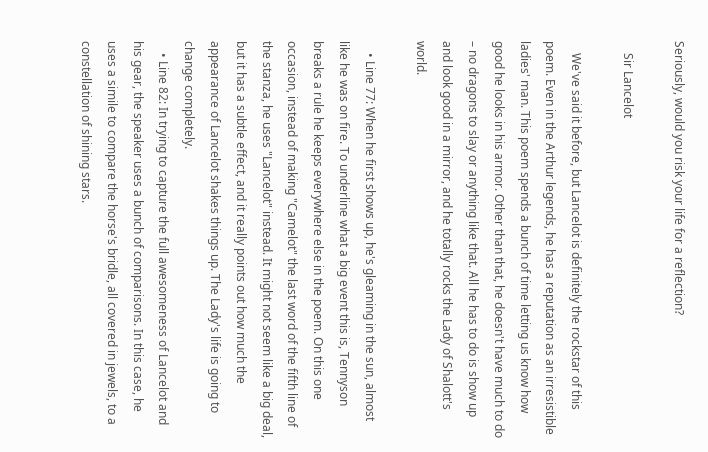Seriously, would you risk your life for a reflection?

    Sir Lancelot

    We've said it before, but Lancelot is definitely the rockstar of this poem. Even in the Arthur legends, he has a reputation as an irresistible ladies' man. This poem spends a bunch of time letting us know how good he looks in his armor. Other than that, he doesn't have much to do – no dragons to slay or anything like that. All he has to do is show up and look good in a mirror, and he totally rocks the Lady of Shalott's world.

    • Line 77: When he first shows up, he's gleaming in the sun, almost like he was on fire. To underline what a big event this is, Tennyson breaks a rule he keeps everywhere else in the poem. On this one occasion, instead of making "Camelot" the last word of the fifth line of the stanza, he uses "Lancelot" instead. It might not seem like a big deal, but it has a subtle effect, and it really points out how much the appearance of Lancelot shakes things up. The Lady's life is going to change completely.
    • Line 82: In trying to capture the full awesomeness of Lancelot and his gear, the speaker uses a bunch of comparisons. In this case, he uses a simile to compare the horse's bridle, all covered in jewels, to a constellation of shining stars.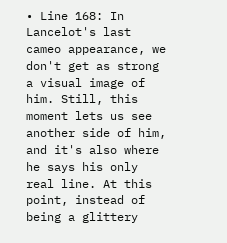• Line 168: In Lancelot's last cameo appearance, we don't get as strong a visual image of him. Still, this moment lets us see another side of him, and it's also where he says his only real line. At this point, instead of being a glittery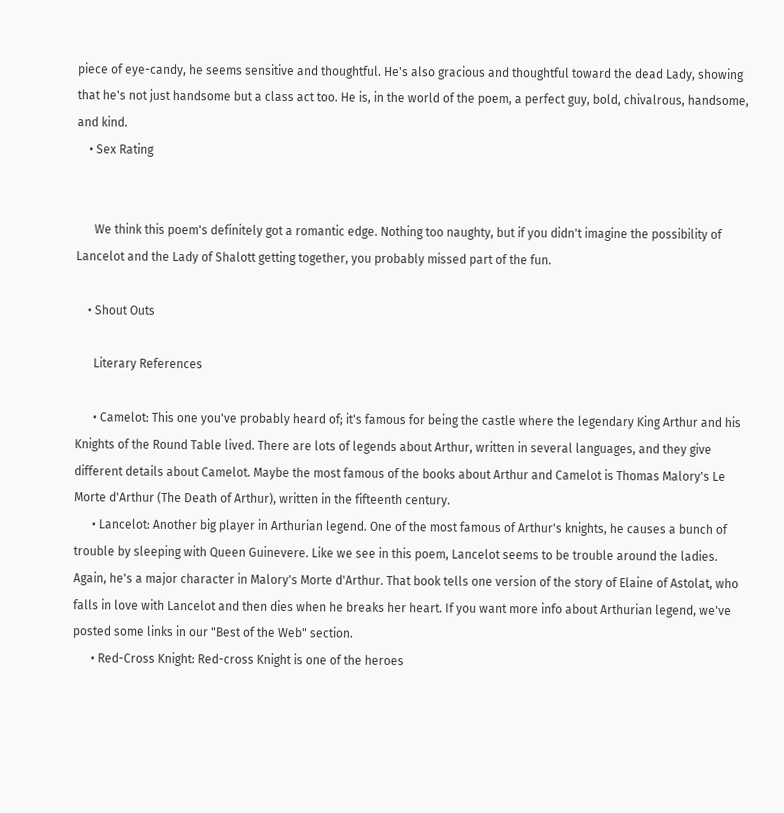piece of eye-candy, he seems sensitive and thoughtful. He's also gracious and thoughtful toward the dead Lady, showing that he's not just handsome but a class act too. He is, in the world of the poem, a perfect guy, bold, chivalrous, handsome, and kind.
    • Sex Rating


      We think this poem's definitely got a romantic edge. Nothing too naughty, but if you didn't imagine the possibility of Lancelot and the Lady of Shalott getting together, you probably missed part of the fun.

    • Shout Outs

      Literary References

      • Camelot: This one you've probably heard of; it's famous for being the castle where the legendary King Arthur and his Knights of the Round Table lived. There are lots of legends about Arthur, written in several languages, and they give different details about Camelot. Maybe the most famous of the books about Arthur and Camelot is Thomas Malory's Le Morte d'Arthur (The Death of Arthur), written in the fifteenth century.
      • Lancelot: Another big player in Arthurian legend. One of the most famous of Arthur's knights, he causes a bunch of trouble by sleeping with Queen Guinevere. Like we see in this poem, Lancelot seems to be trouble around the ladies. Again, he's a major character in Malory's Morte d'Arthur. That book tells one version of the story of Elaine of Astolat, who falls in love with Lancelot and then dies when he breaks her heart. If you want more info about Arthurian legend, we've posted some links in our "Best of the Web" section.
      • Red-Cross Knight: Red-cross Knight is one of the heroes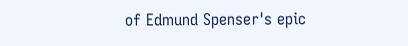of Edmund Spenser's epic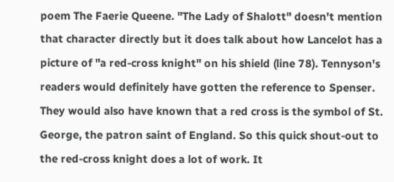poem The Faerie Queene. "The Lady of Shalott" doesn't mention that character directly but it does talk about how Lancelot has a picture of "a red-cross knight" on his shield (line 78). Tennyson's readers would definitely have gotten the reference to Spenser. They would also have known that a red cross is the symbol of St. George, the patron saint of England. So this quick shout-out to the red-cross knight does a lot of work. It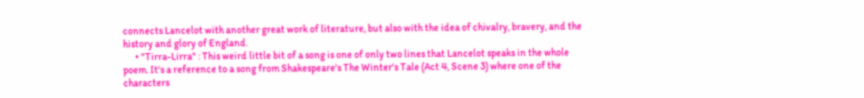connects Lancelot with another great work of literature, but also with the idea of chivalry, bravery, and the history and glory of England.
      • "Tirra-Lirra" : This weird little bit of a song is one of only two lines that Lancelot speaks in the whole poem. It's a reference to a song from Shakespeare's The Winter's Tale (Act 4, Scene 3) where one of the characters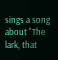sings a song about "The lark, that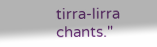tirra-lirra chants."